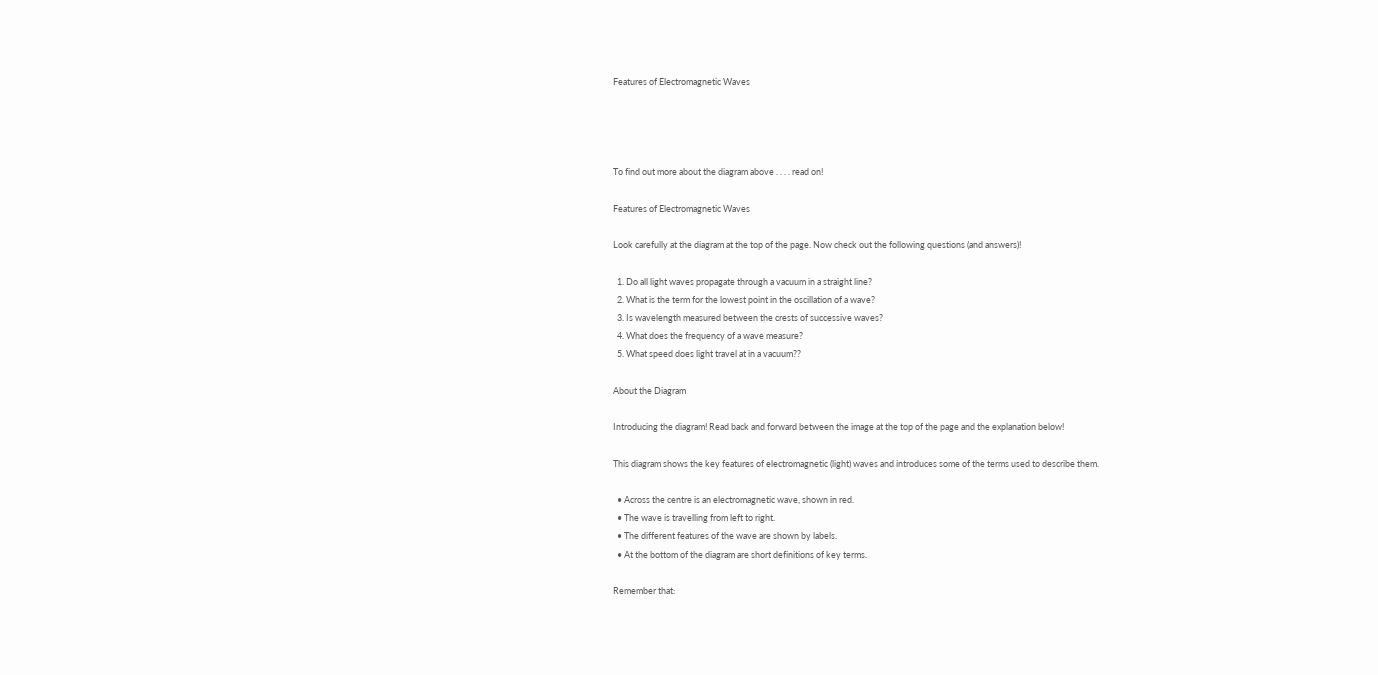Features of Electromagnetic Waves




To find out more about the diagram above . . . . read on!

Features of Electromagnetic Waves

Look carefully at the diagram at the top of the page. Now check out the following questions (and answers)!

  1. Do all light waves propagate through a vacuum in a straight line?
  2. What is the term for the lowest point in the oscillation of a wave?
  3. Is wavelength measured between the crests of successive waves?
  4. What does the frequency of a wave measure?
  5. What speed does light travel at in a vacuum??

About the Diagram

Introducing the diagram! Read back and forward between the image at the top of the page and the explanation below!

This diagram shows the key features of electromagnetic (light) waves and introduces some of the terms used to describe them.

  • Across the centre is an electromagnetic wave, shown in red.
  • The wave is travelling from left to right.
  • The different features of the wave are shown by labels.
  • At the bottom of the diagram are short definitions of key terms.

Remember that: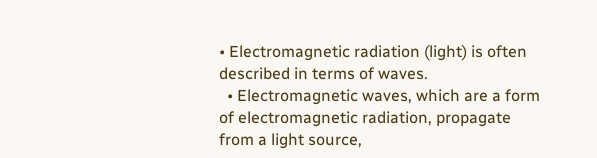• Electromagnetic radiation (light) is often described in terms of waves.
  • Electromagnetic waves, which are a form of electromagnetic radiation, propagate from a light source,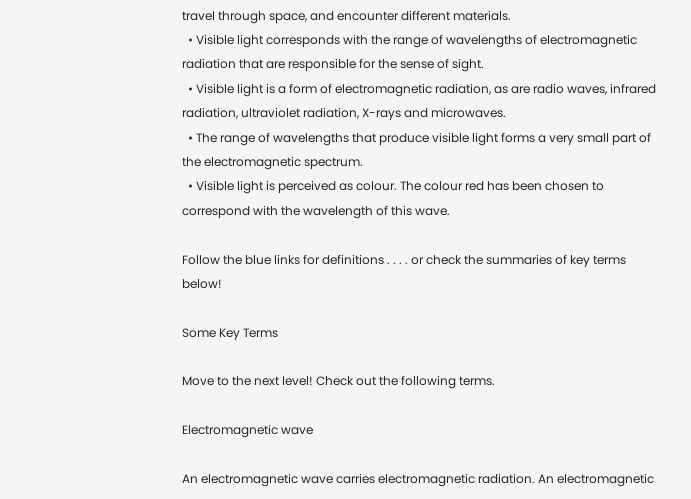travel through space, and encounter different materials.
  • Visible light corresponds with the range of wavelengths of electromagnetic radiation that are responsible for the sense of sight.
  • Visible light is a form of electromagnetic radiation, as are radio waves, infrared radiation, ultraviolet radiation, X-rays and microwaves.
  • The range of wavelengths that produce visible light forms a very small part of the electromagnetic spectrum.
  • Visible light is perceived as colour. The colour red has been chosen to correspond with the wavelength of this wave.

Follow the blue links for definitions . . . . or check the summaries of key terms below!

Some Key Terms

Move to the next level! Check out the following terms.

Electromagnetic wave

An electromagnetic wave carries electromagnetic radiation. An electromagnetic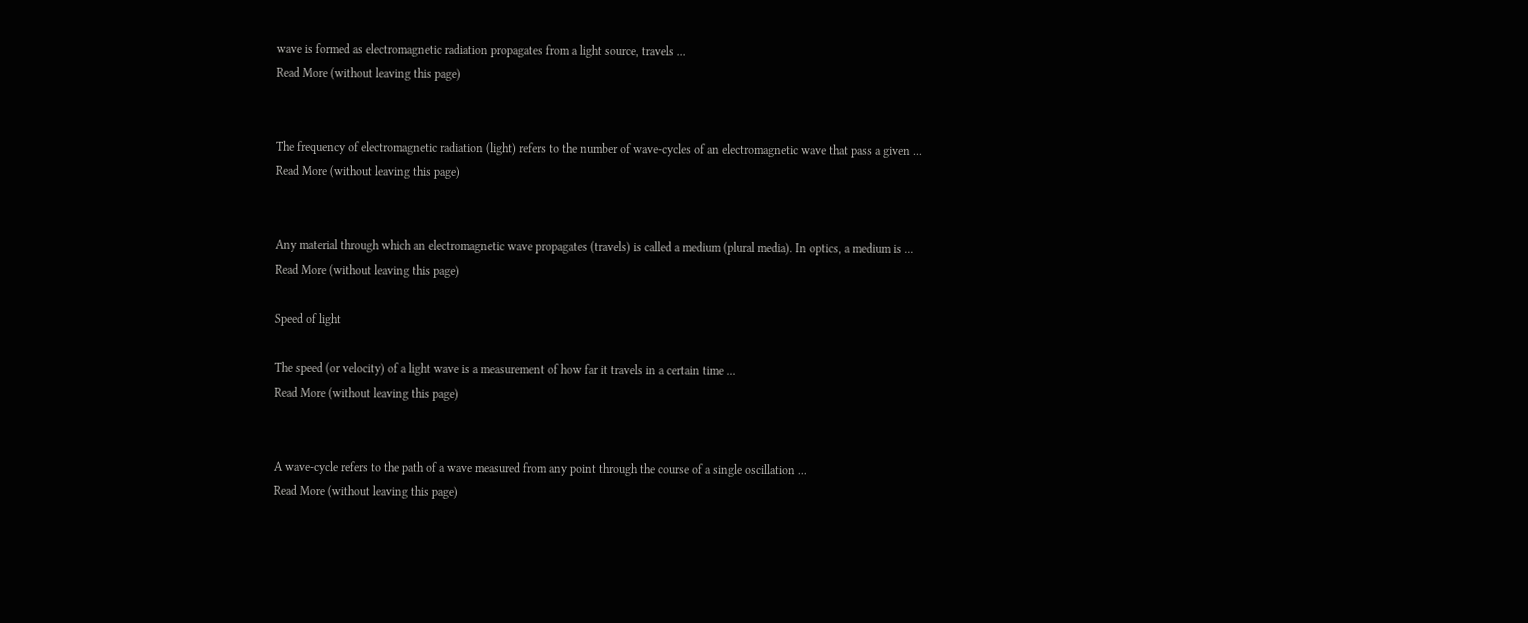wave is formed as electromagnetic radiation propagates from a light source, travels ...
Read More (without leaving this page)


The frequency of electromagnetic radiation (light) refers to the number of wave-cycles of an electromagnetic wave that pass a given ...
Read More (without leaving this page)


Any material through which an electromagnetic wave propagates (travels) is called a medium (plural media). In optics, a medium is ...
Read More (without leaving this page)

Speed of light

The speed (or velocity) of a light wave is a measurement of how far it travels in a certain time ...
Read More (without leaving this page)


A wave-cycle refers to the path of a wave measured from any point through the course of a single oscillation ...
Read More (without leaving this page)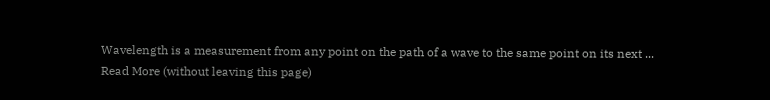Wavelength is a measurement from any point on the path of a wave to the same point on its next ...
Read More (without leaving this page)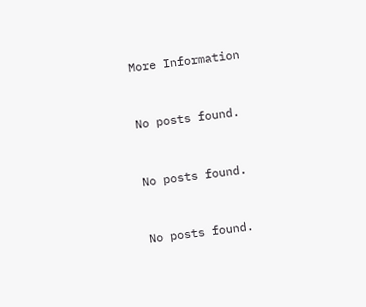More Information


No posts found.


No posts found.


No posts found.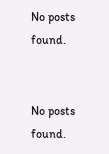No posts found.


No posts found.